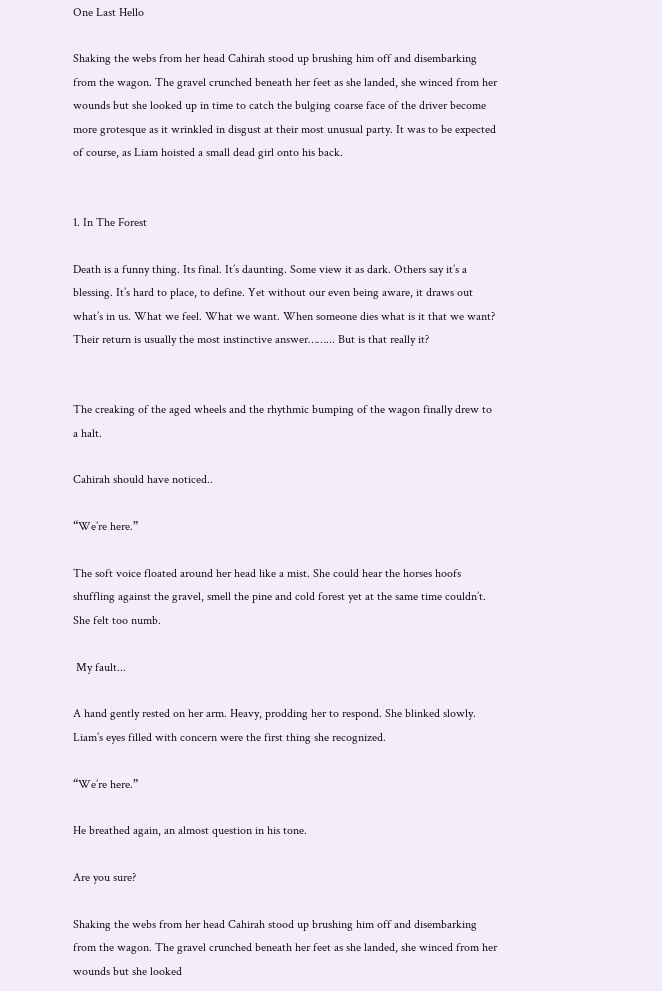One Last Hello

Shaking the webs from her head Cahirah stood up brushing him off and disembarking from the wagon. The gravel crunched beneath her feet as she landed, she winced from her wounds but she looked up in time to catch the bulging coarse face of the driver become more grotesque as it wrinkled in disgust at their most unusual party. It was to be expected of course, as Liam hoisted a small dead girl onto his back.


1. In The Forest

Death is a funny thing. Its final. It’s daunting. Some view it as dark. Others say it’s a blessing. It’s hard to place, to define. Yet without our even being aware, it draws out what’s in us. What we feel. What we want. When someone dies what is it that we want? Their return is usually the most instinctive answer……... But is that really it?


The creaking of the aged wheels and the rhythmic bumping of the wagon finally drew to a halt.

Cahirah should have noticed..

“We’re here.”

The soft voice floated around her head like a mist. She could hear the horses hoofs shuffling against the gravel, smell the pine and cold forest yet at the same time couldn’t. She felt too numb.

 My fault...

A hand gently rested on her arm. Heavy, prodding her to respond. She blinked slowly. Liam’s eyes filled with concern were the first thing she recognized.

“We’re here.”

He breathed again, an almost question in his tone.

Are you sure?

Shaking the webs from her head Cahirah stood up brushing him off and disembarking from the wagon. The gravel crunched beneath her feet as she landed, she winced from her wounds but she looked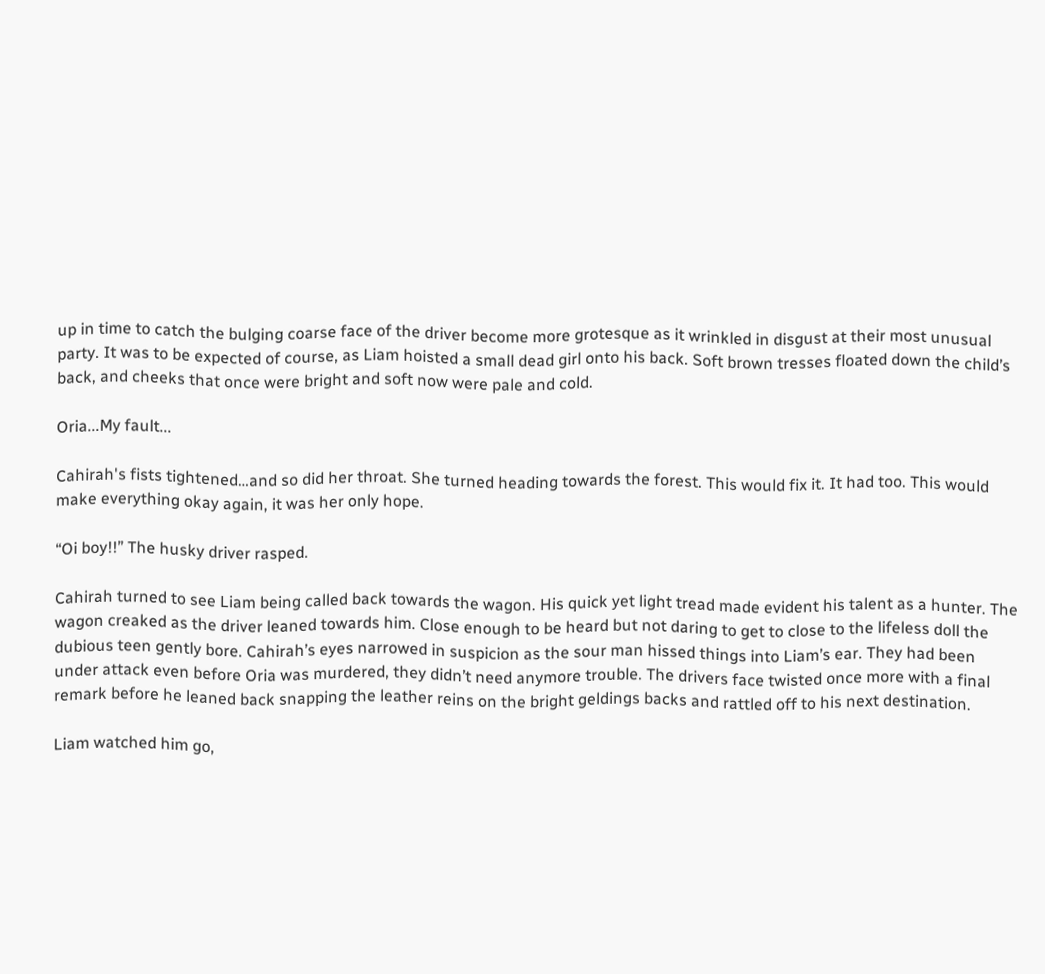up in time to catch the bulging coarse face of the driver become more grotesque as it wrinkled in disgust at their most unusual party. It was to be expected of course, as Liam hoisted a small dead girl onto his back. Soft brown tresses floated down the child’s back, and cheeks that once were bright and soft now were pale and cold.

Oria...My fault...

Cahirah's fists tightened…and so did her throat. She turned heading towards the forest. This would fix it. It had too. This would make everything okay again, it was her only hope.

“Oi boy!!” The husky driver rasped.

Cahirah turned to see Liam being called back towards the wagon. His quick yet light tread made evident his talent as a hunter. The wagon creaked as the driver leaned towards him. Close enough to be heard but not daring to get to close to the lifeless doll the dubious teen gently bore. Cahirah’s eyes narrowed in suspicion as the sour man hissed things into Liam’s ear. They had been under attack even before Oria was murdered, they didn’t need anymore trouble. The drivers face twisted once more with a final remark before he leaned back snapping the leather reins on the bright geldings backs and rattled off to his next destination.

Liam watched him go,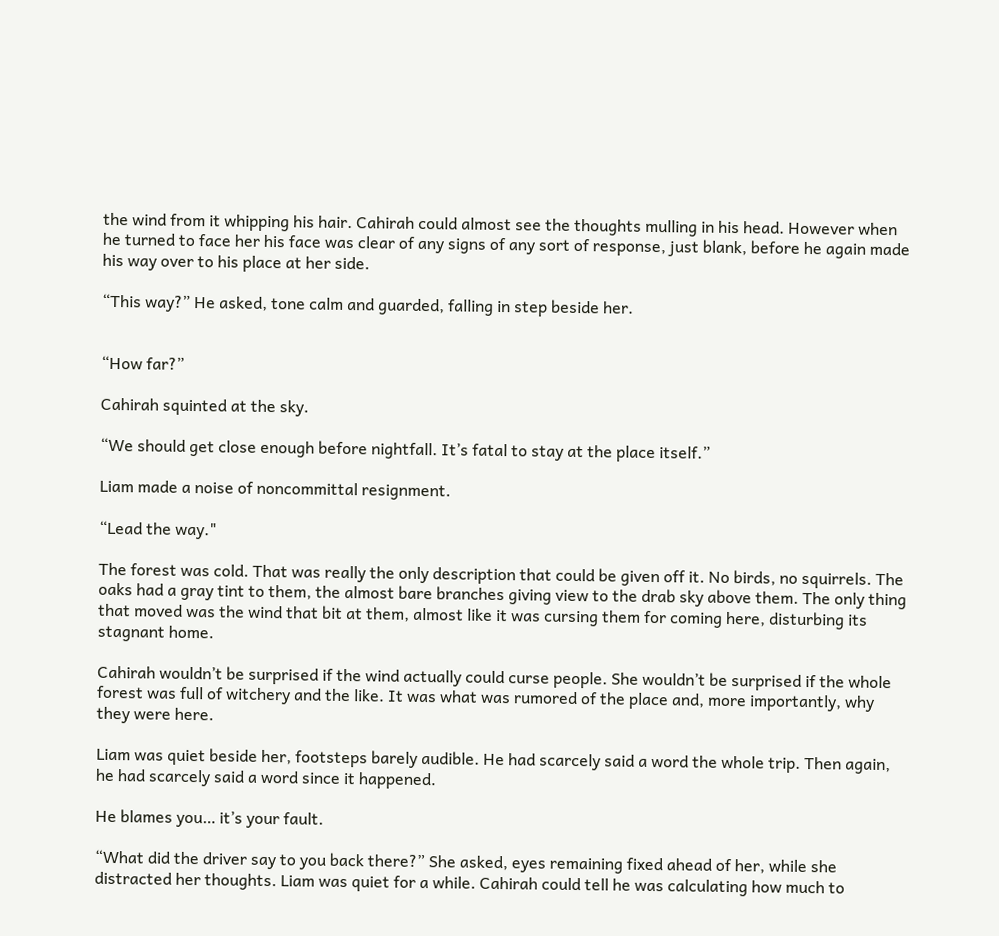the wind from it whipping his hair. Cahirah could almost see the thoughts mulling in his head. However when he turned to face her his face was clear of any signs of any sort of response, just blank, before he again made his way over to his place at her side.

“This way?” He asked, tone calm and guarded, falling in step beside her.


“How far?”

Cahirah squinted at the sky.

“We should get close enough before nightfall. It’s fatal to stay at the place itself.”

Liam made a noise of noncommittal resignment.

“Lead the way."

The forest was cold. That was really the only description that could be given off it. No birds, no squirrels. The oaks had a gray tint to them, the almost bare branches giving view to the drab sky above them. The only thing that moved was the wind that bit at them, almost like it was cursing them for coming here, disturbing its stagnant home.

Cahirah wouldn’t be surprised if the wind actually could curse people. She wouldn’t be surprised if the whole forest was full of witchery and the like. It was what was rumored of the place and, more importantly, why they were here.

Liam was quiet beside her, footsteps barely audible. He had scarcely said a word the whole trip. Then again, he had scarcely said a word since it happened.

He blames you… it’s your fault.

“What did the driver say to you back there?” She asked, eyes remaining fixed ahead of her, while she distracted her thoughts. Liam was quiet for a while. Cahirah could tell he was calculating how much to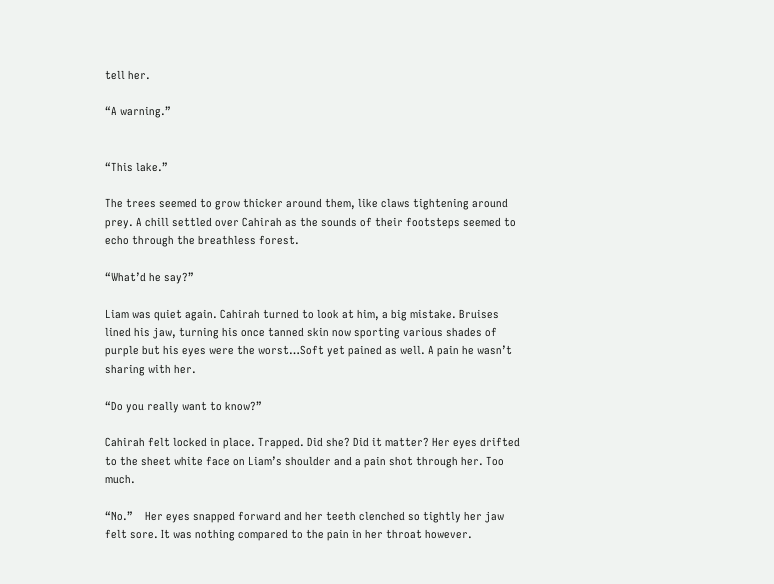tell her.

“A warning.”


“This lake.”

The trees seemed to grow thicker around them, like claws tightening around prey. A chill settled over Cahirah as the sounds of their footsteps seemed to echo through the breathless forest.

“What’d he say?”

Liam was quiet again. Cahirah turned to look at him, a big mistake. Bruises lined his jaw, turning his once tanned skin now sporting various shades of purple but his eyes were the worst…Soft yet pained as well. A pain he wasn’t sharing with her.

“Do you really want to know?”

Cahirah felt locked in place. Trapped. Did she? Did it matter? Her eyes drifted to the sheet white face on Liam’s shoulder and a pain shot through her. Too much.

“No.”    Her eyes snapped forward and her teeth clenched so tightly her jaw felt sore. It was nothing compared to the pain in her throat however.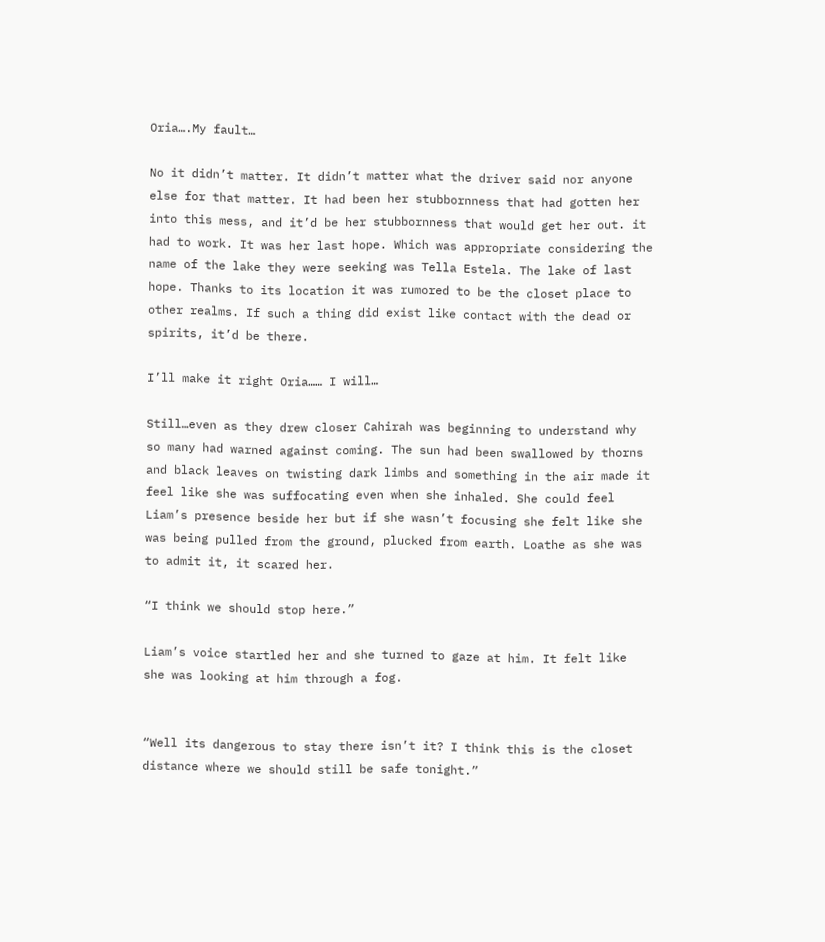Oria….My fault…

No it didn’t matter. It didn’t matter what the driver said nor anyone else for that matter. It had been her stubbornness that had gotten her into this mess, and it’d be her stubbornness that would get her out. it had to work. It was her last hope. Which was appropriate considering the name of the lake they were seeking was Tella Estela. The lake of last hope. Thanks to its location it was rumored to be the closet place to other realms. If such a thing did exist like contact with the dead or spirits, it’d be there.

I’ll make it right Oria…… I will…

Still…even as they drew closer Cahirah was beginning to understand why so many had warned against coming. The sun had been swallowed by thorns and black leaves on twisting dark limbs and something in the air made it feel like she was suffocating even when she inhaled. She could feel Liam’s presence beside her but if she wasn’t focusing she felt like she was being pulled from the ground, plucked from earth. Loathe as she was to admit it, it scared her.

“I think we should stop here.”

Liam’s voice startled her and she turned to gaze at him. It felt like she was looking at him through a fog.


“Well its dangerous to stay there isn’t it? I think this is the closet distance where we should still be safe tonight.”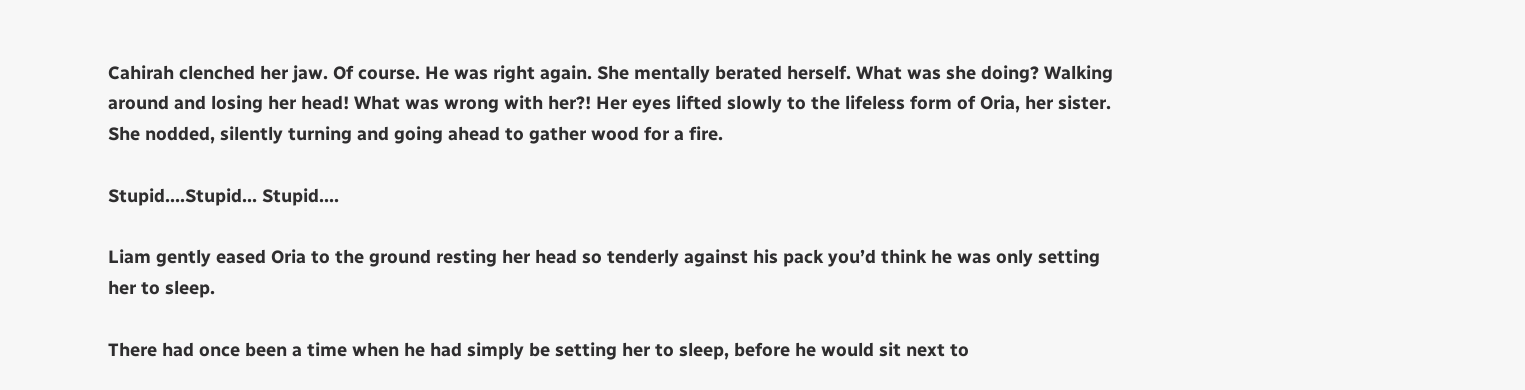Cahirah clenched her jaw. Of course. He was right again. She mentally berated herself. What was she doing? Walking around and losing her head! What was wrong with her?! Her eyes lifted slowly to the lifeless form of Oria, her sister. She nodded, silently turning and going ahead to gather wood for a fire.

Stupid….Stupid… Stupid….

Liam gently eased Oria to the ground resting her head so tenderly against his pack you’d think he was only setting her to sleep.

There had once been a time when he had simply be setting her to sleep, before he would sit next to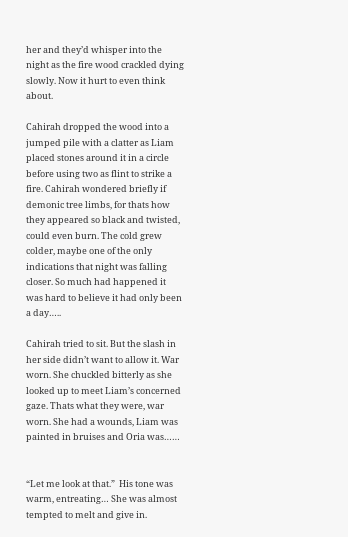her and they’d whisper into the night as the fire wood crackled dying slowly. Now it hurt to even think about.

Cahirah dropped the wood into a jumped pile with a clatter as Liam placed stones around it in a circle before using two as flint to strike a fire. Cahirah wondered briefly if demonic tree limbs, for thats how they appeared so black and twisted, could even burn. The cold grew colder, maybe one of the only indications that night was falling closer. So much had happened it was hard to believe it had only been a day…..

Cahirah tried to sit. But the slash in her side didn’t want to allow it. War worn. She chuckled bitterly as she looked up to meet Liam’s concerned gaze. Thats what they were, war worn. She had a wounds, Liam was painted in bruises and Oria was……


“Let me look at that.”  His tone was warm, entreating… She was almost tempted to melt and give in.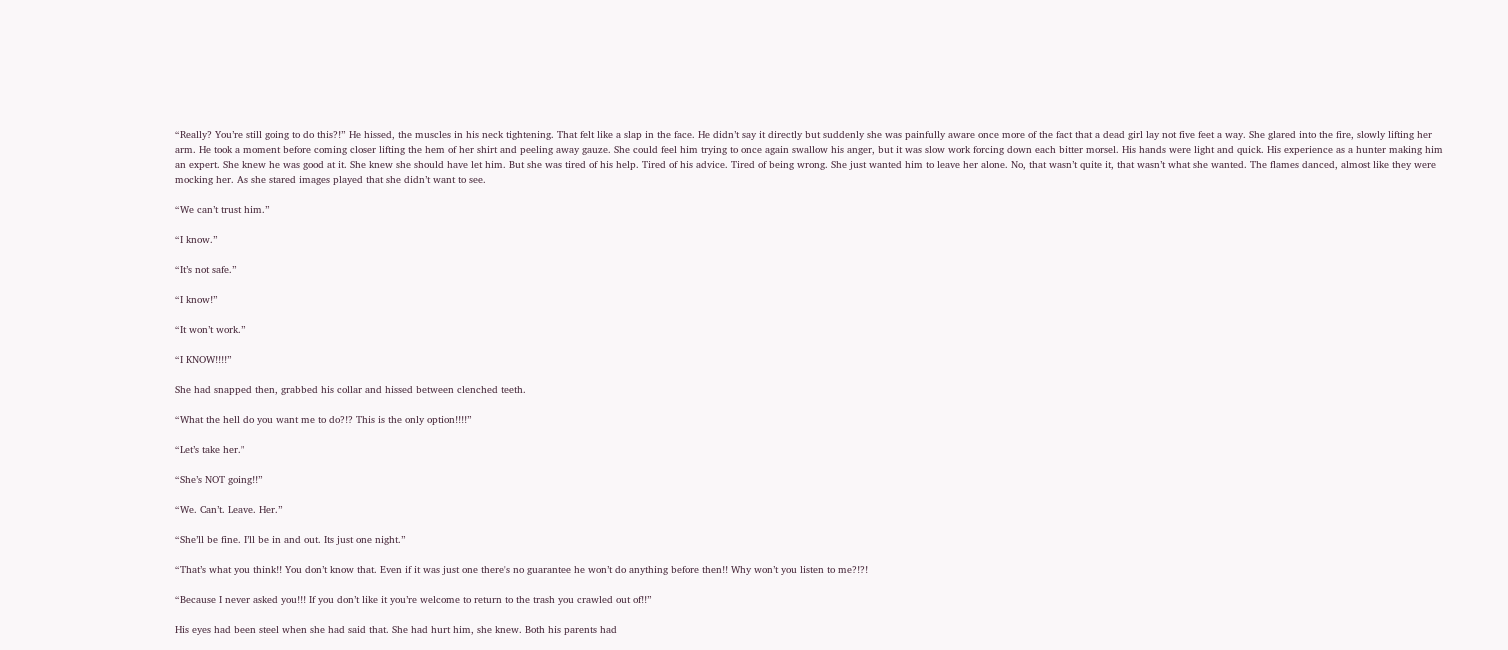“Really? You’re still going to do this?!” He hissed, the muscles in his neck tightening. That felt like a slap in the face. He didn’t say it directly but suddenly she was painfully aware once more of the fact that a dead girl lay not five feet a way. She glared into the fire, slowly lifting her arm. He took a moment before coming closer lifting the hem of her shirt and peeling away gauze. She could feel him trying to once again swallow his anger, but it was slow work forcing down each bitter morsel. His hands were light and quick. His experience as a hunter making him an expert. She knew he was good at it. She knew she should have let him. But she was tired of his help. Tired of his advice. Tired of being wrong. She just wanted him to leave her alone. No, that wasn’t quite it, that wasn’t what she wanted. The flames danced, almost like they were mocking her. As she stared images played that she didn’t want to see.

“We can’t trust him.”

“I know.”

“It’s not safe.”

“I know!”

“It won’t work.”

“I KNOW!!!!”

She had snapped then, grabbed his collar and hissed between clenched teeth.

“What the hell do you want me to do?!? This is the only option!!!!”

“Let’s take her."

“She’s NOT going!!”

“We. Can’t. Leave. Her.”

“She’ll be fine. I’ll be in and out. Its just one night.”

“That’s what you think!! You don’t know that. Even if it was just one there's no guarantee he won’t do anything before then!! Why won’t you listen to me?!?!

“Because I never asked you!!! If you don’t like it you’re welcome to return to the trash you crawled out of!!”

His eyes had been steel when she had said that. She had hurt him, she knew. Both his parents had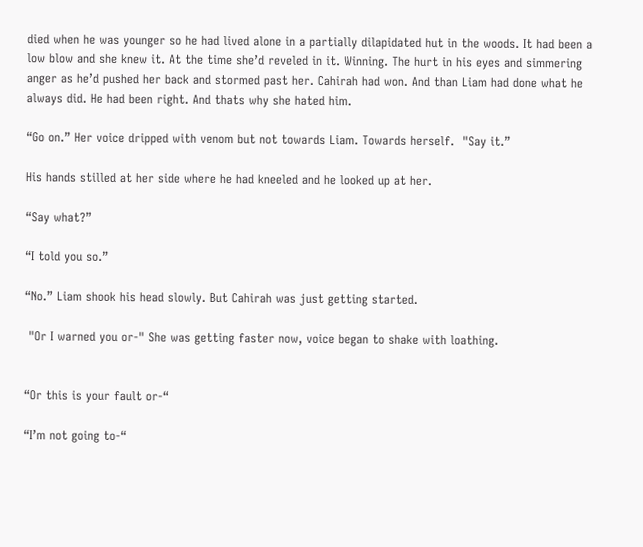died when he was younger so he had lived alone in a partially dilapidated hut in the woods. It had been a low blow and she knew it. At the time she’d reveled in it. Winning. The hurt in his eyes and simmering anger as he’d pushed her back and stormed past her. Cahirah had won. And than Liam had done what he always did. He had been right. And thats why she hated him.

“Go on.” Her voice dripped with venom but not towards Liam. Towards herself.  "Say it.”

His hands stilled at her side where he had kneeled and he looked up at her.

“Say what?”

“I told you so.”

“No.” Liam shook his head slowly. But Cahirah was just getting started.

 "Or I warned you or-" She was getting faster now, voice began to shake with loathing.


“Or this is your fault or-“

“I’m not going to-“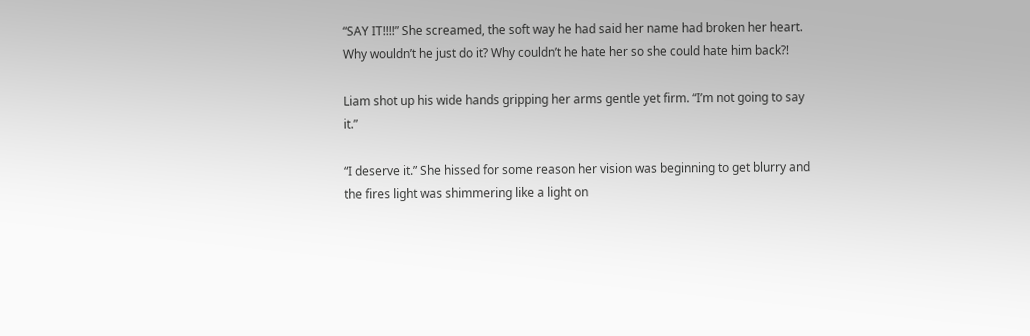“SAY IT!!!!” She screamed, the soft way he had said her name had broken her heart. Why wouldn’t he just do it? Why couldn’t he hate her so she could hate him back?!

Liam shot up his wide hands gripping her arms gentle yet firm. “I’m not going to say it.”

“I deserve it.” She hissed for some reason her vision was beginning to get blurry and the fires light was shimmering like a light on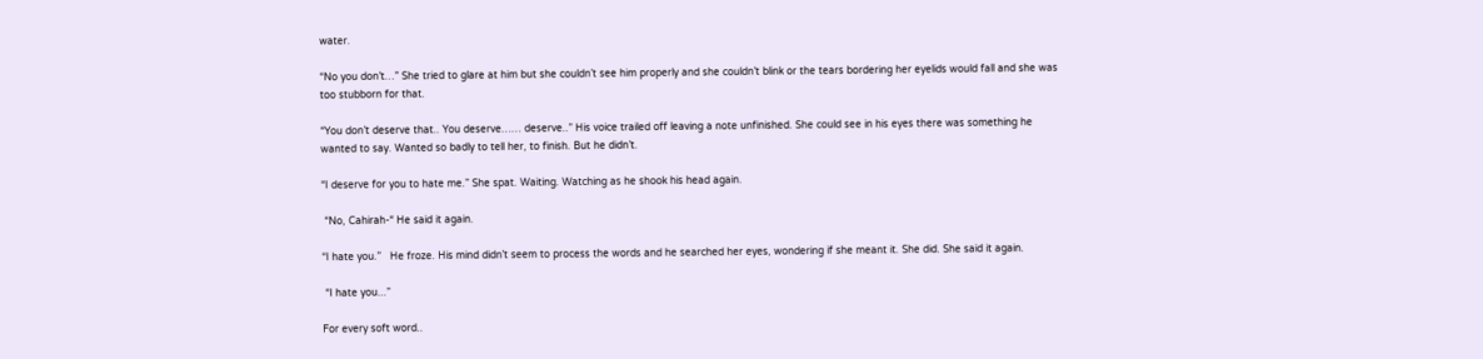water.

“No you don’t…” She tried to glare at him but she couldn’t see him properly and she couldn’t blink or the tears bordering her eyelids would fall and she was too stubborn for that.

“You don’t deserve that.. You deserve…… deserve..” His voice trailed off leaving a note unfinished. She could see in his eyes there was something he wanted to say. Wanted so badly to tell her, to finish. But he didn’t.

“I deserve for you to hate me.” She spat. Waiting. Watching as he shook his head again.

 “No, Cahirah-“ He said it again.

“I hate you.”   He froze. His mind didn’t seem to process the words and he searched her eyes, wondering if she meant it. She did. She said it again.

 “I hate you...”

For every soft word..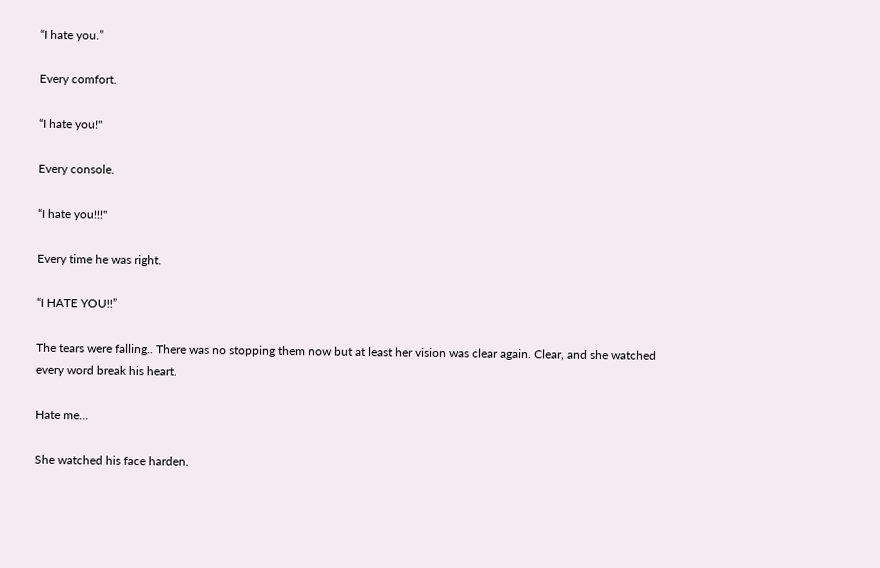“I hate you.”

Every comfort.

“I hate you!"

Every console.

“I hate you!!!"

Every time he was right.

“I HATE YOU!!”

The tears were falling.. There was no stopping them now but at least her vision was clear again. Clear, and she watched every word break his heart.

Hate me…

She watched his face harden.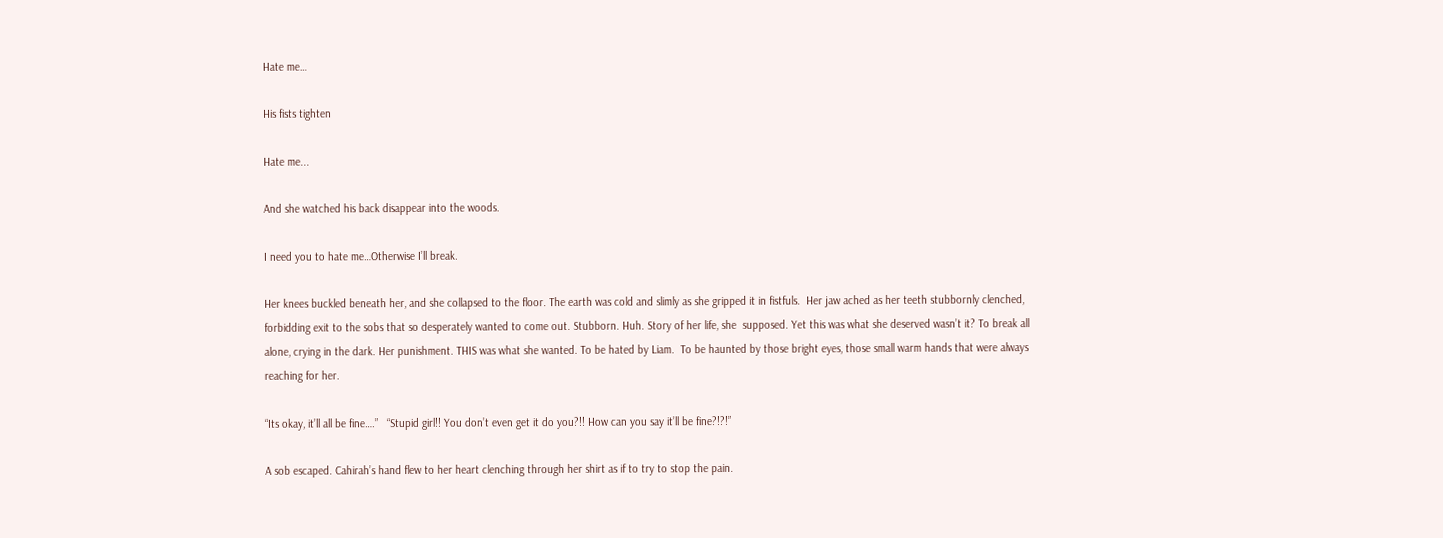Hate me…

His fists tighten

Hate me...

And she watched his back disappear into the woods.

I need you to hate me…Otherwise I’ll break.

Her knees buckled beneath her, and she collapsed to the floor. The earth was cold and slimly as she gripped it in fistfuls.  Her jaw ached as her teeth stubbornly clenched, forbidding exit to the sobs that so desperately wanted to come out. Stubborn. Huh. Story of her life, she  supposed. Yet this was what she deserved wasn’t it? To break all alone, crying in the dark. Her punishment. THIS was what she wanted. To be hated by Liam.  To be haunted by those bright eyes, those small warm hands that were always reaching for her.

“Its okay, it’ll all be fine….”   “Stupid girl!! You don’t even get it do you?!! How can you say it’ll be fine?!?!”

A sob escaped. Cahirah’s hand flew to her heart clenching through her shirt as if to try to stop the pain.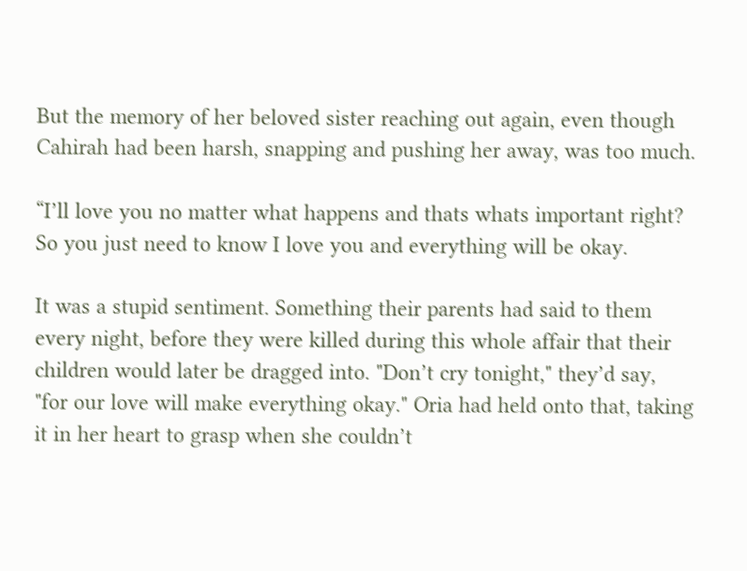But the memory of her beloved sister reaching out again, even though Cahirah had been harsh, snapping and pushing her away, was too much.

“I’ll love you no matter what happens and thats whats important right? So you just need to know I love you and everything will be okay.

It was a stupid sentiment. Something their parents had said to them every night, before they were killed during this whole affair that their children would later be dragged into. "Don’t cry tonight," they’d say, "for our love will make everything okay." Oria had held onto that, taking it in her heart to grasp when she couldn’t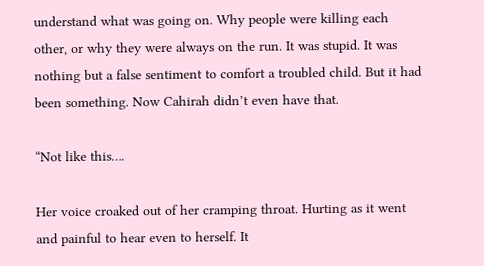understand what was going on. Why people were killing each other, or why they were always on the run. It was stupid. It was nothing but a false sentiment to comfort a troubled child. But it had been something. Now Cahirah didn’t even have that.

“Not like this….

Her voice croaked out of her cramping throat. Hurting as it went and painful to hear even to herself. It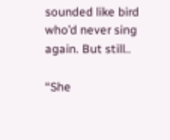sounded like bird who’d never sing again. But still..

“She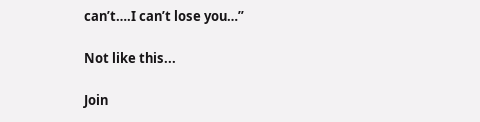can’t….I can’t lose you…”

Not like this...

Join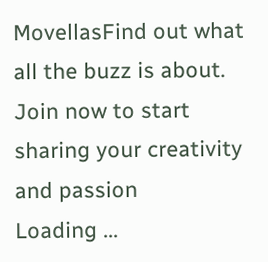MovellasFind out what all the buzz is about. Join now to start sharing your creativity and passion
Loading ...